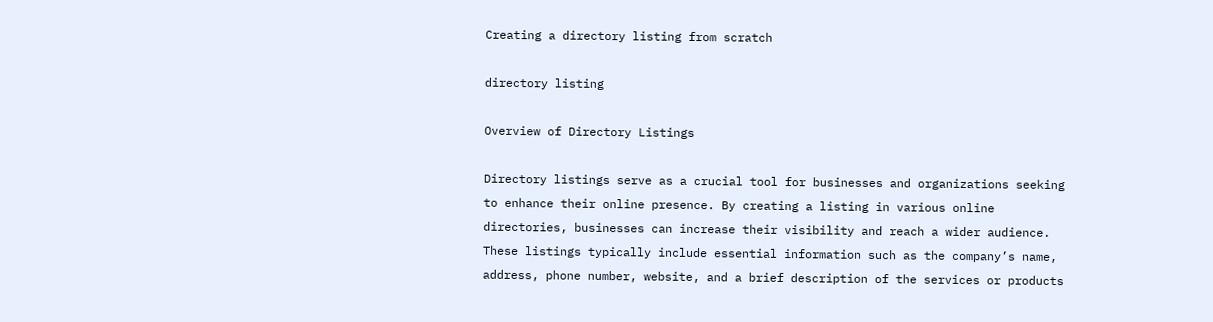Creating a directory listing from scratch

directory listing

Overview of Directory Listings

Directory listings serve as a crucial tool for businesses and organizations seeking to enhance their online presence. By creating a listing in various online directories, businesses can increase their visibility and reach a wider audience. These listings typically include essential information such as the company’s name, address, phone number, website, and a brief description of the services or products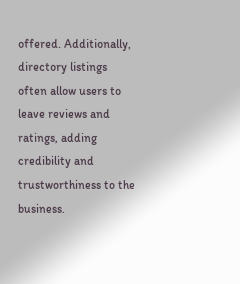offered. Additionally, directory listings often allow users to leave reviews and ratings, adding credibility and trustworthiness to the business.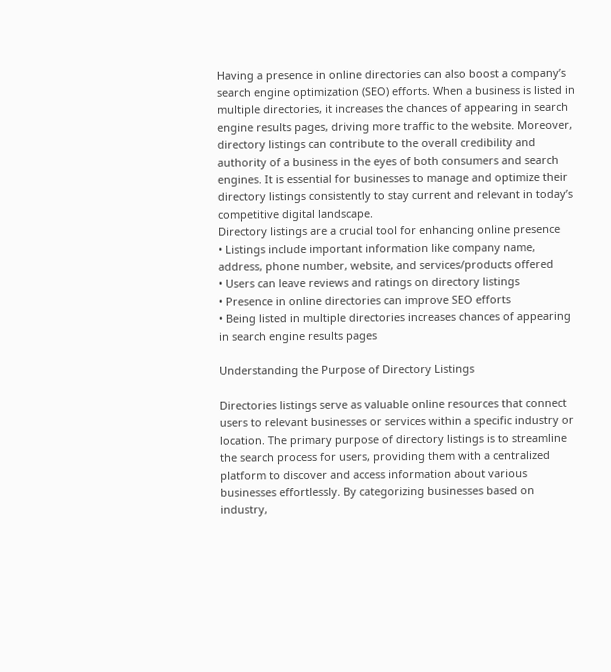Having a presence in online directories can also boost a company’s search engine optimization (SEO) efforts. When a business is listed in multiple directories, it increases the chances of appearing in search engine results pages, driving more traffic to the website. Moreover, directory listings can contribute to the overall credibility and authority of a business in the eyes of both consumers and search engines. It is essential for businesses to manage and optimize their directory listings consistently to stay current and relevant in today’s competitive digital landscape.
Directory listings are a crucial tool for enhancing online presence
• Listings include important information like company name, address, phone number, website, and services/products offered
• Users can leave reviews and ratings on directory listings
• Presence in online directories can improve SEO efforts
• Being listed in multiple directories increases chances of appearing in search engine results pages

Understanding the Purpose of Directory Listings

Directories listings serve as valuable online resources that connect users to relevant businesses or services within a specific industry or location. The primary purpose of directory listings is to streamline the search process for users, providing them with a centralized platform to discover and access information about various businesses effortlessly. By categorizing businesses based on industry,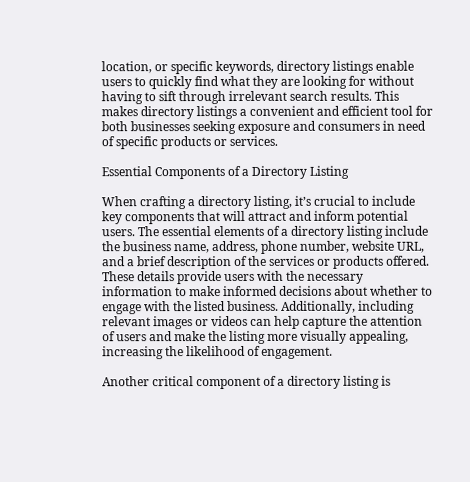location, or specific keywords, directory listings enable users to quickly find what they are looking for without having to sift through irrelevant search results. This makes directory listings a convenient and efficient tool for both businesses seeking exposure and consumers in need of specific products or services.

Essential Components of a Directory Listing

When crafting a directory listing, it’s crucial to include key components that will attract and inform potential users. The essential elements of a directory listing include the business name, address, phone number, website URL, and a brief description of the services or products offered. These details provide users with the necessary information to make informed decisions about whether to engage with the listed business. Additionally, including relevant images or videos can help capture the attention of users and make the listing more visually appealing, increasing the likelihood of engagement.

Another critical component of a directory listing is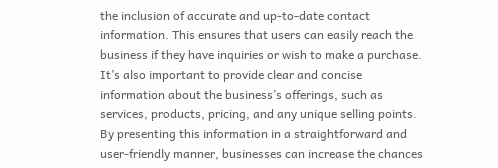the inclusion of accurate and up-to-date contact information. This ensures that users can easily reach the business if they have inquiries or wish to make a purchase. It’s also important to provide clear and concise information about the business’s offerings, such as services, products, pricing, and any unique selling points. By presenting this information in a straightforward and user-friendly manner, businesses can increase the chances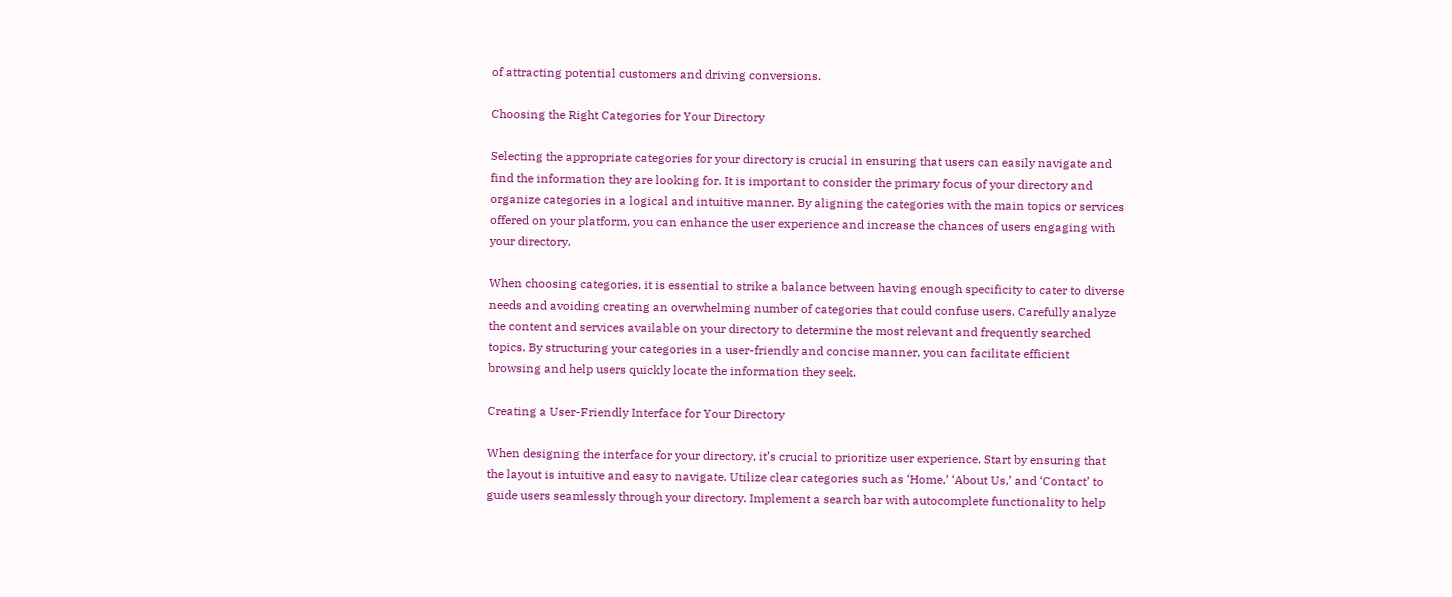of attracting potential customers and driving conversions.

Choosing the Right Categories for Your Directory

Selecting the appropriate categories for your directory is crucial in ensuring that users can easily navigate and find the information they are looking for. It is important to consider the primary focus of your directory and organize categories in a logical and intuitive manner. By aligning the categories with the main topics or services offered on your platform, you can enhance the user experience and increase the chances of users engaging with your directory.

When choosing categories, it is essential to strike a balance between having enough specificity to cater to diverse needs and avoiding creating an overwhelming number of categories that could confuse users. Carefully analyze the content and services available on your directory to determine the most relevant and frequently searched topics. By structuring your categories in a user-friendly and concise manner, you can facilitate efficient browsing and help users quickly locate the information they seek.

Creating a User-Friendly Interface for Your Directory

When designing the interface for your directory, it’s crucial to prioritize user experience. Start by ensuring that the layout is intuitive and easy to navigate. Utilize clear categories such as ‘Home,’ ‘About Us,’ and ‘Contact’ to guide users seamlessly through your directory. Implement a search bar with autocomplete functionality to help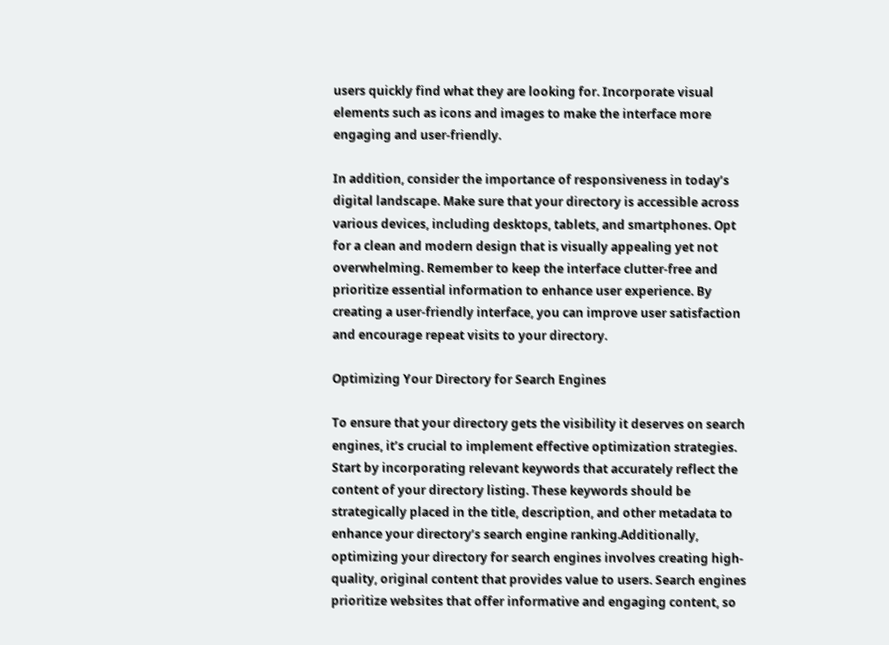users quickly find what they are looking for. Incorporate visual elements such as icons and images to make the interface more engaging and user-friendly.

In addition, consider the importance of responsiveness in today’s digital landscape. Make sure that your directory is accessible across various devices, including desktops, tablets, and smartphones. Opt for a clean and modern design that is visually appealing yet not overwhelming. Remember to keep the interface clutter-free and prioritize essential information to enhance user experience. By creating a user-friendly interface, you can improve user satisfaction and encourage repeat visits to your directory.

Optimizing Your Directory for Search Engines

To ensure that your directory gets the visibility it deserves on search engines, it’s crucial to implement effective optimization strategies. Start by incorporating relevant keywords that accurately reflect the content of your directory listing. These keywords should be strategically placed in the title, description, and other metadata to enhance your directory’s search engine ranking.Additionally, optimizing your directory for search engines involves creating high-quality, original content that provides value to users. Search engines prioritize websites that offer informative and engaging content, so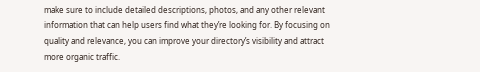make sure to include detailed descriptions, photos, and any other relevant information that can help users find what they’re looking for. By focusing on quality and relevance, you can improve your directory’s visibility and attract more organic traffic.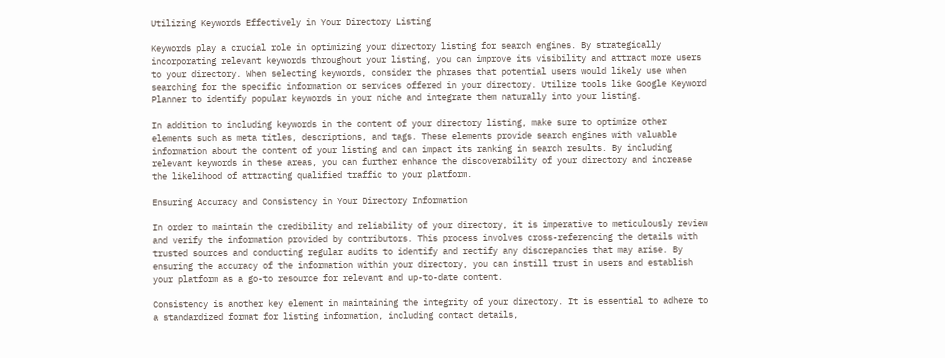Utilizing Keywords Effectively in Your Directory Listing

Keywords play a crucial role in optimizing your directory listing for search engines. By strategically incorporating relevant keywords throughout your listing, you can improve its visibility and attract more users to your directory. When selecting keywords, consider the phrases that potential users would likely use when searching for the specific information or services offered in your directory. Utilize tools like Google Keyword Planner to identify popular keywords in your niche and integrate them naturally into your listing.

In addition to including keywords in the content of your directory listing, make sure to optimize other elements such as meta titles, descriptions, and tags. These elements provide search engines with valuable information about the content of your listing and can impact its ranking in search results. By including relevant keywords in these areas, you can further enhance the discoverability of your directory and increase the likelihood of attracting qualified traffic to your platform.

Ensuring Accuracy and Consistency in Your Directory Information

In order to maintain the credibility and reliability of your directory, it is imperative to meticulously review and verify the information provided by contributors. This process involves cross-referencing the details with trusted sources and conducting regular audits to identify and rectify any discrepancies that may arise. By ensuring the accuracy of the information within your directory, you can instill trust in users and establish your platform as a go-to resource for relevant and up-to-date content.

Consistency is another key element in maintaining the integrity of your directory. It is essential to adhere to a standardized format for listing information, including contact details,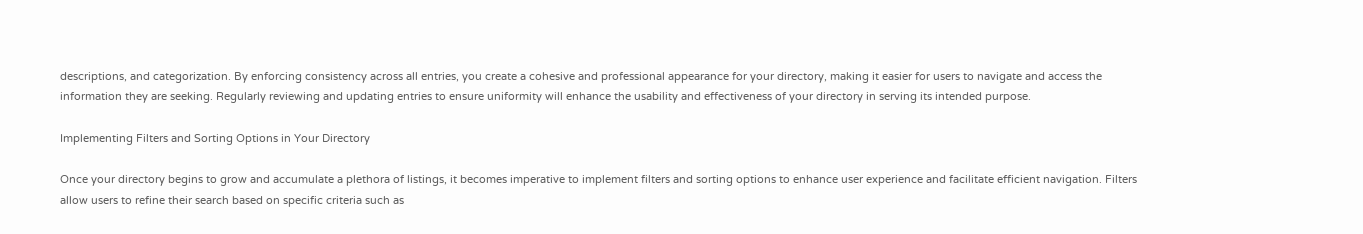descriptions, and categorization. By enforcing consistency across all entries, you create a cohesive and professional appearance for your directory, making it easier for users to navigate and access the information they are seeking. Regularly reviewing and updating entries to ensure uniformity will enhance the usability and effectiveness of your directory in serving its intended purpose.

Implementing Filters and Sorting Options in Your Directory

Once your directory begins to grow and accumulate a plethora of listings, it becomes imperative to implement filters and sorting options to enhance user experience and facilitate efficient navigation. Filters allow users to refine their search based on specific criteria such as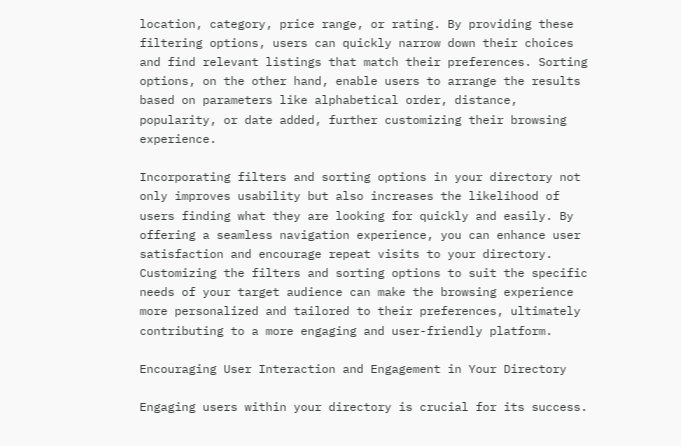location, category, price range, or rating. By providing these filtering options, users can quickly narrow down their choices and find relevant listings that match their preferences. Sorting options, on the other hand, enable users to arrange the results based on parameters like alphabetical order, distance, popularity, or date added, further customizing their browsing experience.

Incorporating filters and sorting options in your directory not only improves usability but also increases the likelihood of users finding what they are looking for quickly and easily. By offering a seamless navigation experience, you can enhance user satisfaction and encourage repeat visits to your directory. Customizing the filters and sorting options to suit the specific needs of your target audience can make the browsing experience more personalized and tailored to their preferences, ultimately contributing to a more engaging and user-friendly platform.

Encouraging User Interaction and Engagement in Your Directory

Engaging users within your directory is crucial for its success.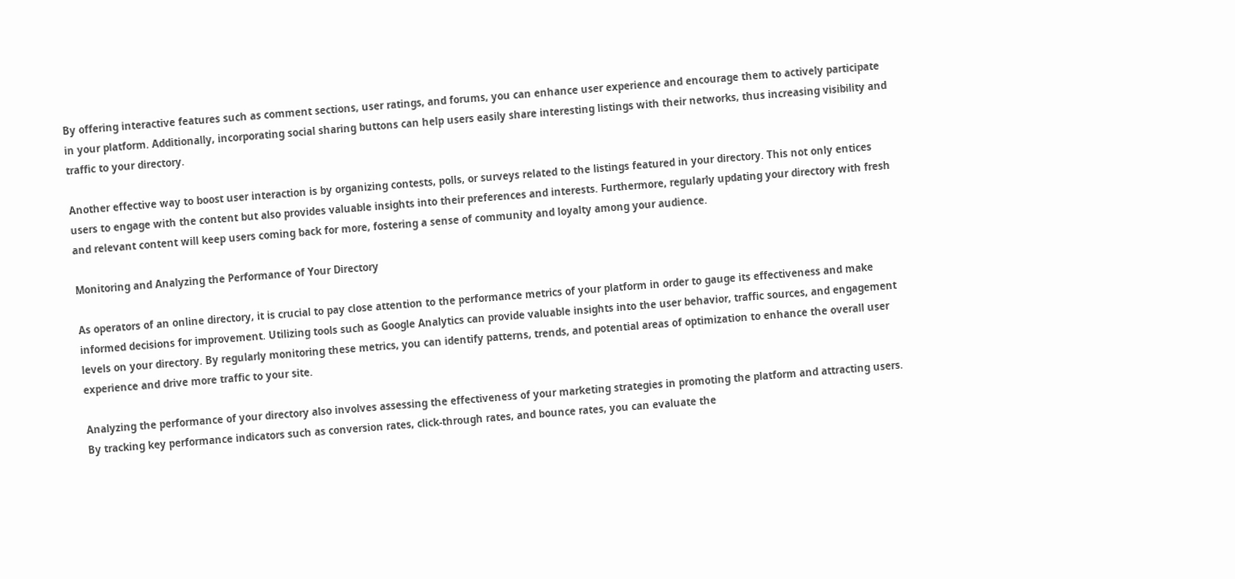By offering interactive features such as comment sections, user ratings, and forums, you can enhance user experience and encourage them to actively participate in your platform. Additionally, incorporating social sharing buttons can help users easily share interesting listings with their networks, thus increasing visibility and traffic to your directory.

Another effective way to boost user interaction is by organizing contests, polls, or surveys related to the listings featured in your directory. This not only entices users to engage with the content but also provides valuable insights into their preferences and interests. Furthermore, regularly updating your directory with fresh and relevant content will keep users coming back for more, fostering a sense of community and loyalty among your audience.

Monitoring and Analyzing the Performance of Your Directory

As operators of an online directory, it is crucial to pay close attention to the performance metrics of your platform in order to gauge its effectiveness and make informed decisions for improvement. Utilizing tools such as Google Analytics can provide valuable insights into the user behavior, traffic sources, and engagement levels on your directory. By regularly monitoring these metrics, you can identify patterns, trends, and potential areas of optimization to enhance the overall user experience and drive more traffic to your site.

Analyzing the performance of your directory also involves assessing the effectiveness of your marketing strategies in promoting the platform and attracting users. By tracking key performance indicators such as conversion rates, click-through rates, and bounce rates, you can evaluate the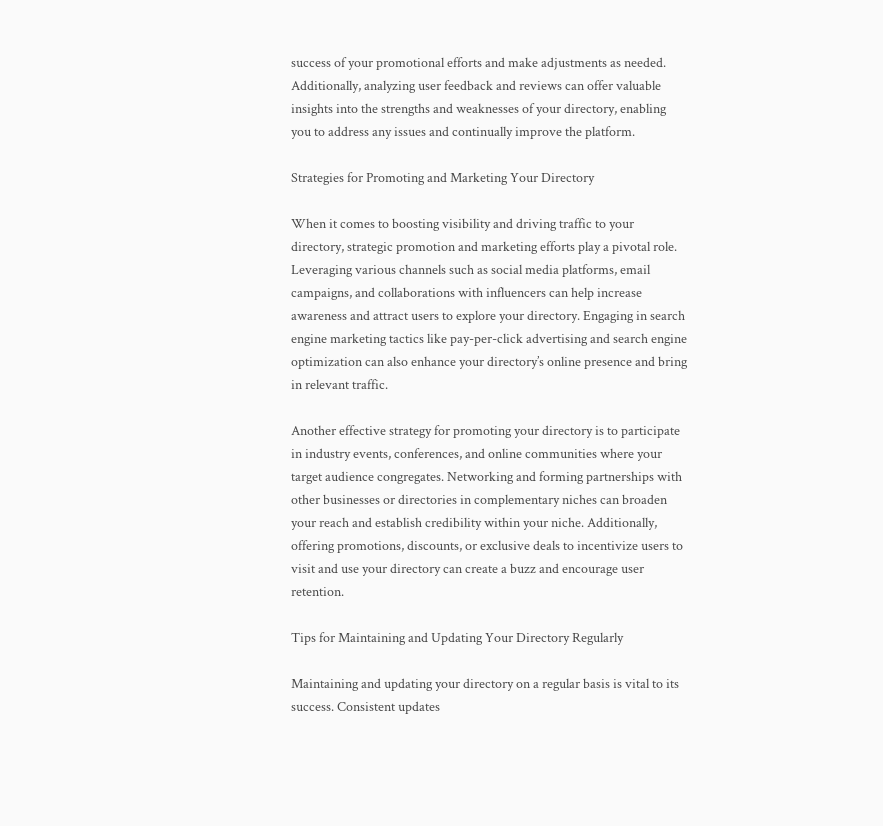success of your promotional efforts and make adjustments as needed. Additionally, analyzing user feedback and reviews can offer valuable insights into the strengths and weaknesses of your directory, enabling you to address any issues and continually improve the platform.

Strategies for Promoting and Marketing Your Directory

When it comes to boosting visibility and driving traffic to your directory, strategic promotion and marketing efforts play a pivotal role. Leveraging various channels such as social media platforms, email campaigns, and collaborations with influencers can help increase awareness and attract users to explore your directory. Engaging in search engine marketing tactics like pay-per-click advertising and search engine optimization can also enhance your directory’s online presence and bring in relevant traffic.

Another effective strategy for promoting your directory is to participate in industry events, conferences, and online communities where your target audience congregates. Networking and forming partnerships with other businesses or directories in complementary niches can broaden your reach and establish credibility within your niche. Additionally, offering promotions, discounts, or exclusive deals to incentivize users to visit and use your directory can create a buzz and encourage user retention.

Tips for Maintaining and Updating Your Directory Regularly

Maintaining and updating your directory on a regular basis is vital to its success. Consistent updates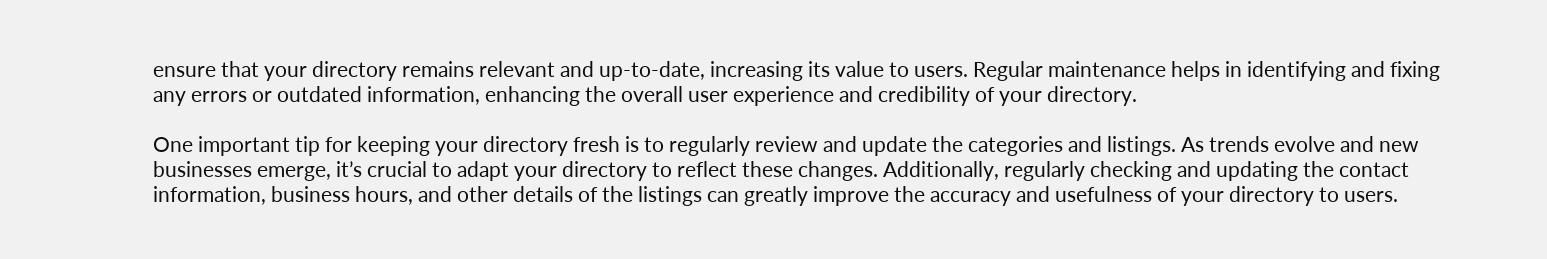ensure that your directory remains relevant and up-to-date, increasing its value to users. Regular maintenance helps in identifying and fixing any errors or outdated information, enhancing the overall user experience and credibility of your directory.

One important tip for keeping your directory fresh is to regularly review and update the categories and listings. As trends evolve and new businesses emerge, it’s crucial to adapt your directory to reflect these changes. Additionally, regularly checking and updating the contact information, business hours, and other details of the listings can greatly improve the accuracy and usefulness of your directory to users.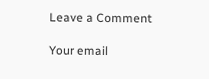Leave a Comment

Your email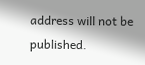address will not be published.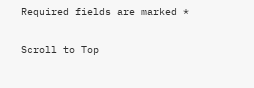Required fields are marked *

Scroll to Top